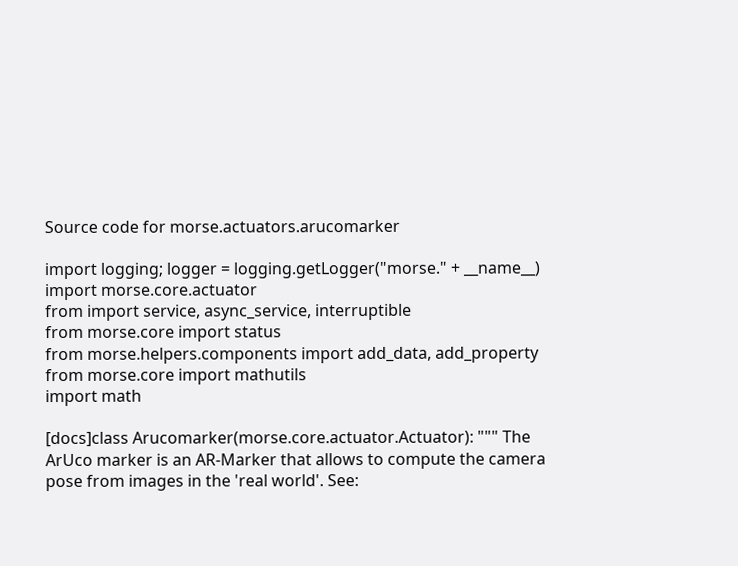Source code for morse.actuators.arucomarker

import logging; logger = logging.getLogger("morse." + __name__)
import morse.core.actuator
from import service, async_service, interruptible
from morse.core import status
from morse.helpers.components import add_data, add_property
from morse.core import mathutils
import math

[docs]class Arucomarker(morse.core.actuator.Actuator): """ The ArUco marker is an AR-Marker that allows to compute the camera pose from images in the 'real world'. See: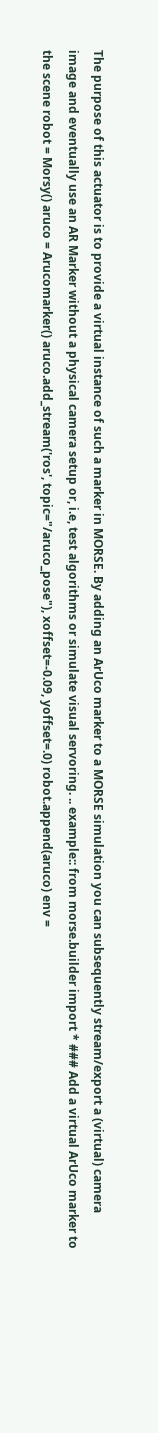The purpose of this actuator is to provide a virtual instance of such a marker in MORSE. By adding an ArUco marker to a MORSE simulation you can subsequently stream/export a (virtual) camera image and eventually use an AR Marker without a physical camera setup or, i.e, test algorithms or simulate visual servoring. .. example:: from morse.builder import * ### Add a virtual ArUco marker to the scene robot = Morsy() aruco = Arucomarker() aruco.add_stream('ros', topic="/aruco_pose"), xoffset=-0.09, yoffset=.0) robot.append(aruco) env =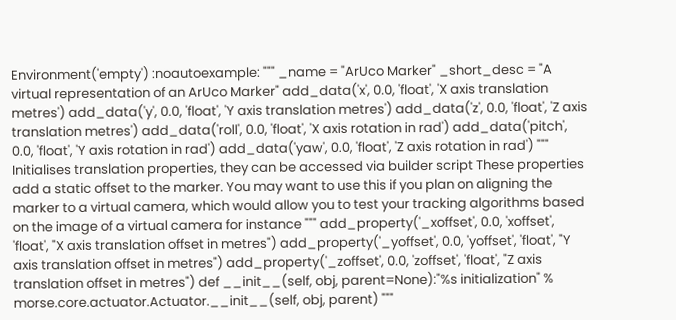Environment('empty') :noautoexample: """ _name = "ArUco Marker" _short_desc = "A virtual representation of an ArUco Marker" add_data('x', 0.0, 'float', 'X axis translation metres') add_data('y', 0.0, 'float', 'Y axis translation metres') add_data('z', 0.0, 'float', 'Z axis translation metres') add_data('roll', 0.0, 'float', 'X axis rotation in rad') add_data('pitch', 0.0, 'float', 'Y axis rotation in rad') add_data('yaw', 0.0, 'float', 'Z axis rotation in rad') """ Initialises translation properties, they can be accessed via builder script These properties add a static offset to the marker. You may want to use this if you plan on aligning the marker to a virtual camera, which would allow you to test your tracking algorithms based on the image of a virtual camera for instance """ add_property('_xoffset', 0.0, 'xoffset', 'float', "X axis translation offset in metres") add_property('_yoffset', 0.0, 'yoffset', 'float', "Y axis translation offset in metres") add_property('_zoffset', 0.0, 'zoffset', 'float', "Z axis translation offset in metres") def __init__(self, obj, parent=None):"%s initialization" % morse.core.actuator.Actuator.__init__(self, obj, parent) """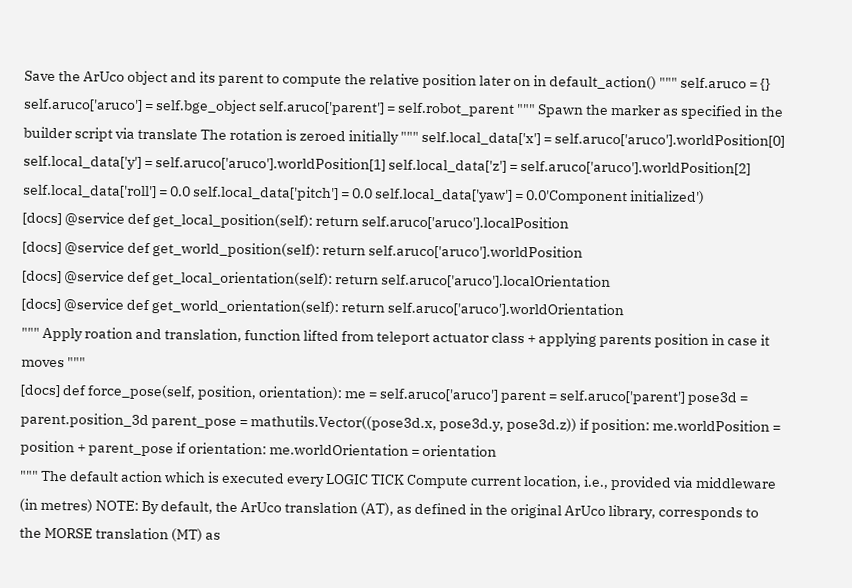Save the ArUco object and its parent to compute the relative position later on in default_action() """ self.aruco = {} self.aruco['aruco'] = self.bge_object self.aruco['parent'] = self.robot_parent """ Spawn the marker as specified in the builder script via translate The rotation is zeroed initially """ self.local_data['x'] = self.aruco['aruco'].worldPosition[0] self.local_data['y'] = self.aruco['aruco'].worldPosition[1] self.local_data['z'] = self.aruco['aruco'].worldPosition[2] self.local_data['roll'] = 0.0 self.local_data['pitch'] = 0.0 self.local_data['yaw'] = 0.0'Component initialized')
[docs] @service def get_local_position(self): return self.aruco['aruco'].localPosition
[docs] @service def get_world_position(self): return self.aruco['aruco'].worldPosition
[docs] @service def get_local_orientation(self): return self.aruco['aruco'].localOrientation
[docs] @service def get_world_orientation(self): return self.aruco['aruco'].worldOrientation
""" Apply roation and translation, function lifted from teleport actuator class + applying parents position in case it moves """
[docs] def force_pose(self, position, orientation): me = self.aruco['aruco'] parent = self.aruco['parent'] pose3d = parent.position_3d parent_pose = mathutils.Vector((pose3d.x, pose3d.y, pose3d.z)) if position: me.worldPosition = position + parent_pose if orientation: me.worldOrientation = orientation
""" The default action which is executed every LOGIC TICK Compute current location, i.e., provided via middleware (in metres) NOTE: By default, the ArUco translation (AT), as defined in the original ArUco library, corresponds to the MORSE translation (MT) as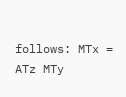follows: MTx = ATz MTy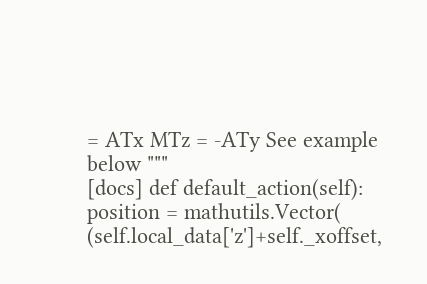= ATx MTz = -ATy See example below """
[docs] def default_action(self): position = mathutils.Vector( (self.local_data['z']+self._xoffset,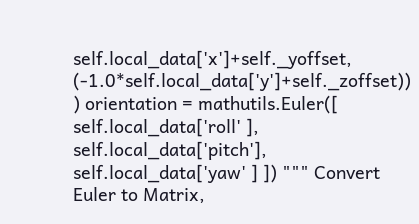self.local_data['x']+self._yoffset, (-1.0*self.local_data['y']+self._zoffset)) ) orientation = mathutils.Euler([ self.local_data['roll' ], self.local_data['pitch'], self.local_data['yaw' ] ]) """ Convert Euler to Matrix,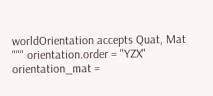worldOrientation accepts Quat, Mat """ orientation.order = "YZX" orientation_mat =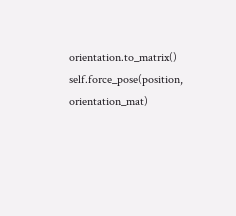orientation.to_matrix() self.force_pose(position, orientation_mat)